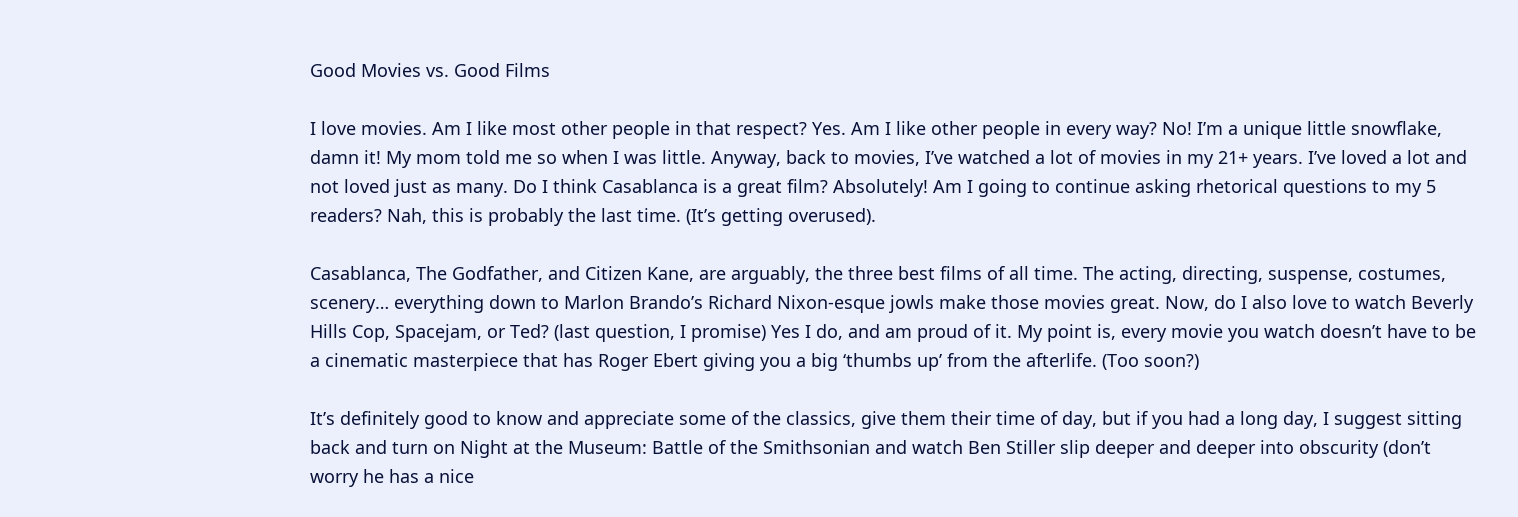Good Movies vs. Good Films

I love movies. Am I like most other people in that respect? Yes. Am I like other people in every way? No! I’m a unique little snowflake, damn it! My mom told me so when I was little. Anyway, back to movies, I’ve watched a lot of movies in my 21+ years. I’ve loved a lot and not loved just as many. Do I think Casablanca is a great film? Absolutely! Am I going to continue asking rhetorical questions to my 5 readers? Nah, this is probably the last time. (It’s getting overused).

Casablanca, The Godfather, and Citizen Kane, are arguably, the three best films of all time. The acting, directing, suspense, costumes, scenery… everything down to Marlon Brando’s Richard Nixon-esque jowls make those movies great. Now, do I also love to watch Beverly Hills Cop, Spacejam, or Ted? (last question, I promise) Yes I do, and am proud of it. My point is, every movie you watch doesn’t have to be a cinematic masterpiece that has Roger Ebert giving you a big ‘thumbs up’ from the afterlife. (Too soon?)

It’s definitely good to know and appreciate some of the classics, give them their time of day, but if you had a long day, I suggest sitting back and turn on Night at the Museum: Battle of the Smithsonian and watch Ben Stiller slip deeper and deeper into obscurity (don’t worry he has a nice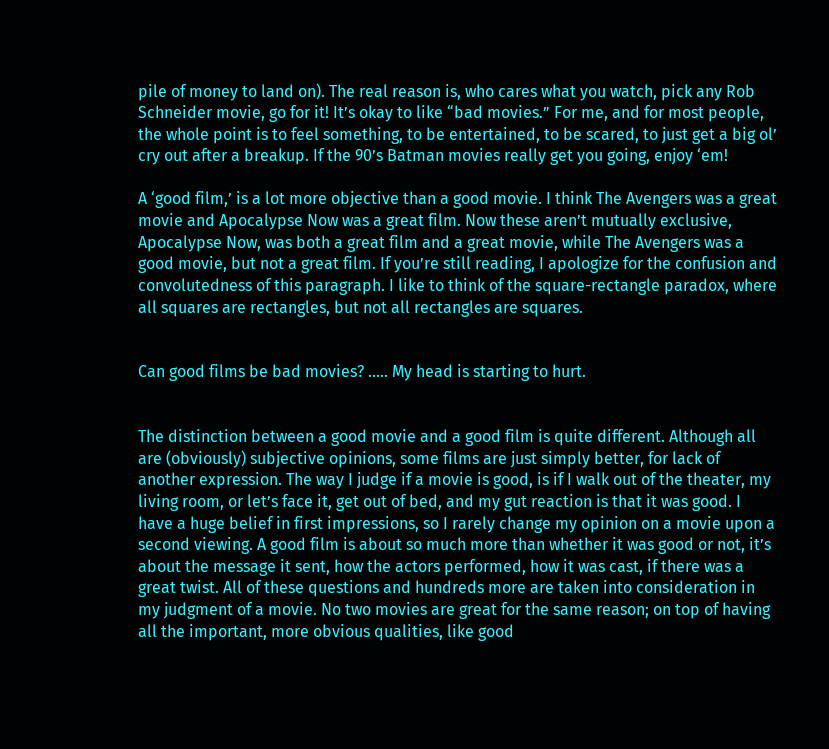pile of money to land on). The real reason is, who cares what you watch, pick any Rob Schneider movie, go for it! It’s okay to like “bad movies.” For me, and for most people, the whole point is to feel something, to be entertained, to be scared, to just get a big ol’ cry out after a breakup. If the 90’s Batman movies really get you going, enjoy ‘em!

A ‘good film,’ is a lot more objective than a good movie. I think The Avengers was a great movie and Apocalypse Now was a great film. Now these aren’t mutually exclusive, Apocalypse Now, was both a great film and a great movie, while The Avengers was a good movie, but not a great film. If you’re still reading, I apologize for the confusion and convolutedness of this paragraph. I like to think of the square-rectangle paradox, where all squares are rectangles, but not all rectangles are squares.


Can good films be bad movies? ….. My head is starting to hurt.


The distinction between a good movie and a good film is quite different. Although all are (obviously) subjective opinions, some films are just simply better, for lack of another expression. The way I judge if a movie is good, is if I walk out of the theater, my living room, or let’s face it, get out of bed, and my gut reaction is that it was good. I have a huge belief in first impressions, so I rarely change my opinion on a movie upon a second viewing. A good film is about so much more than whether it was good or not, it’s about the message it sent, how the actors performed, how it was cast, if there was a great twist. All of these questions and hundreds more are taken into consideration in my judgment of a movie. No two movies are great for the same reason; on top of having all the important, more obvious qualities, like good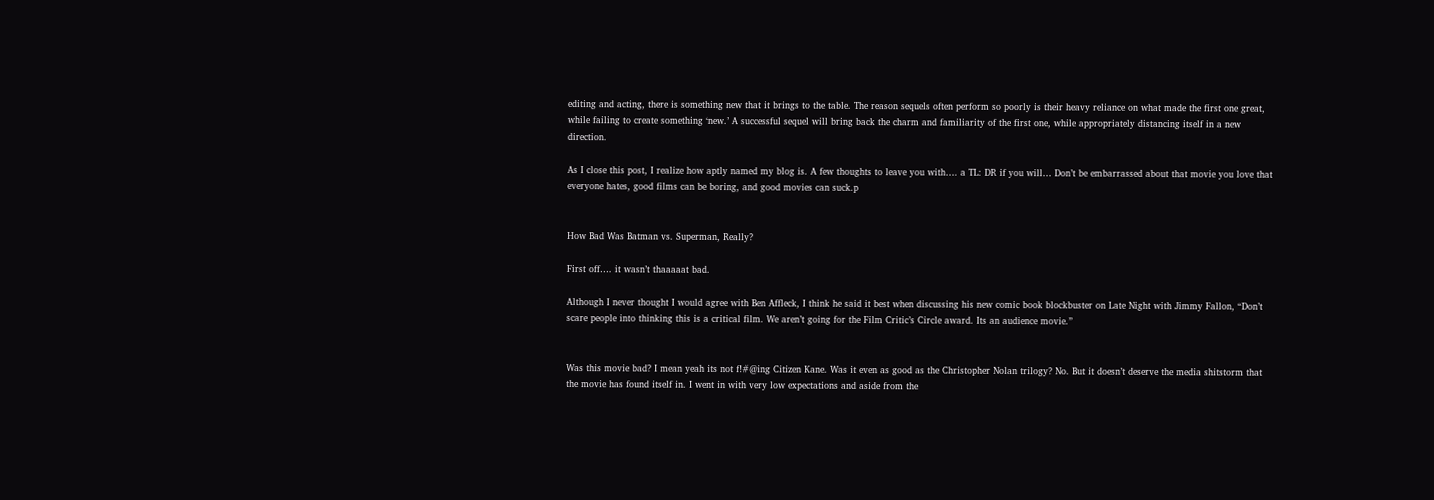editing and acting, there is something new that it brings to the table. The reason sequels often perform so poorly is their heavy reliance on what made the first one great, while failing to create something ‘new.’ A successful sequel will bring back the charm and familiarity of the first one, while appropriately distancing itself in a new direction.

As I close this post, I realize how aptly named my blog is. A few thoughts to leave you with…. a TL: DR if you will… Don’t be embarrassed about that movie you love that everyone hates, good films can be boring, and good movies can suck.p


How Bad Was Batman vs. Superman, Really?

First off…. it wasn’t thaaaaat bad.

Although I never thought I would agree with Ben Affleck, I think he said it best when discussing his new comic book blockbuster on Late Night with Jimmy Fallon, “Don’t scare people into thinking this is a critical film. We aren’t going for the Film Critic’s Circle award. Its an audience movie.”


Was this movie bad? I mean yeah its not f!#@ing Citizen Kane. Was it even as good as the Christopher Nolan trilogy? No. But it doesn’t deserve the media shitstorm that the movie has found itself in. I went in with very low expectations and aside from the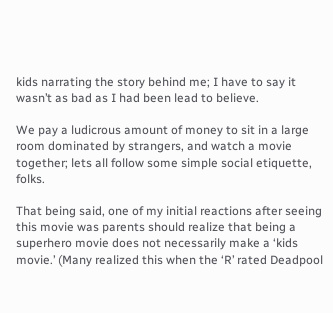kids narrating the story behind me; I have to say it wasn’t as bad as I had been lead to believe.

We pay a ludicrous amount of money to sit in a large room dominated by strangers, and watch a movie together; lets all follow some simple social etiquette, folks.

That being said, one of my initial reactions after seeing this movie was parents should realize that being a superhero movie does not necessarily make a ‘kids movie.’ (Many realized this when the ‘R’ rated Deadpool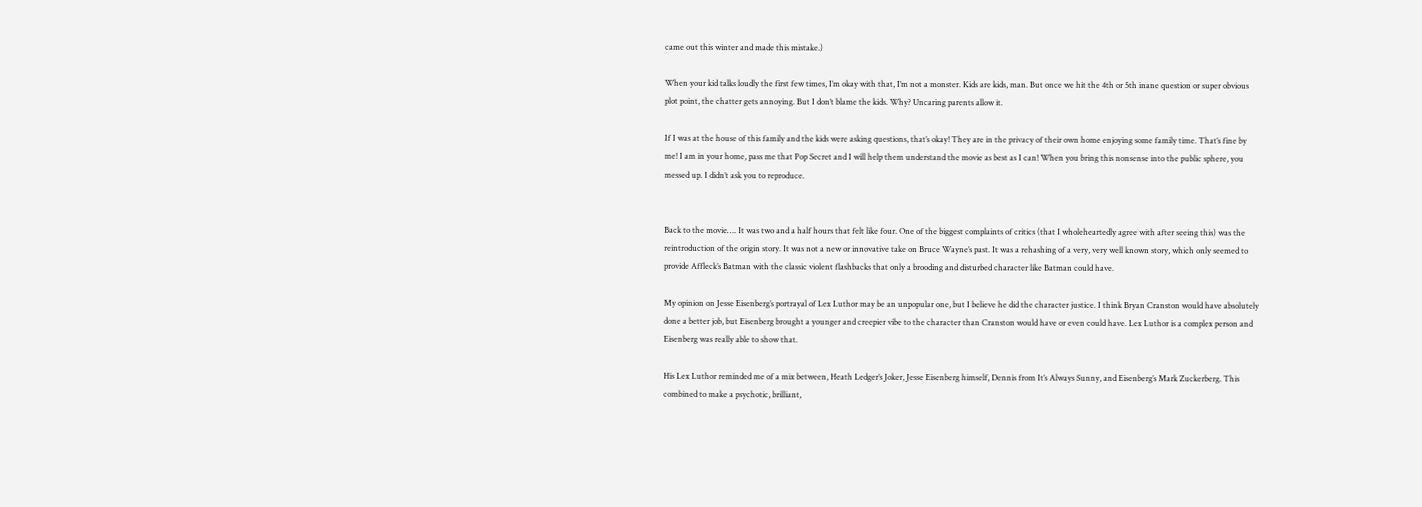came out this winter and made this mistake.)

When your kid talks loudly the first few times, I’m okay with that, I’m not a monster. Kids are kids, man. But once we hit the 4th or 5th inane question or super obvious plot point, the chatter gets annoying. But I don’t blame the kids. Why? Uncaring parents allow it.

If I was at the house of this family and the kids were asking questions, that’s okay! They are in the privacy of their own home enjoying some family time. That’s fine by me! I am in your home, pass me that Pop Secret and I will help them understand the movie as best as I can! When you bring this nonsense into the public sphere, you messed up. I didn’t ask you to reproduce.


Back to the movie…. It was two and a half hours that felt like four. One of the biggest complaints of critics (that I wholeheartedly agree with after seeing this) was the reintroduction of the origin story. It was not a new or innovative take on Bruce Wayne’s past. It was a rehashing of a very, very well known story, which only seemed to provide Affleck’s Batman with the classic violent flashbacks that only a brooding and disturbed character like Batman could have.

My opinion on Jesse Eisenberg’s portrayal of Lex Luthor may be an unpopular one, but I believe he did the character justice. I think Bryan Cranston would have absolutely done a better job, but Eisenberg brought a younger and creepier vibe to the character than Cranston would have or even could have. Lex Luthor is a complex person and Eisenberg was really able to show that.

His Lex Luthor reminded me of a mix between, Heath Ledger’s Joker, Jesse Eisenberg himself, Dennis from It’s Always Sunny, and Eisenberg’s Mark Zuckerberg. This combined to make a psychotic, brilliant,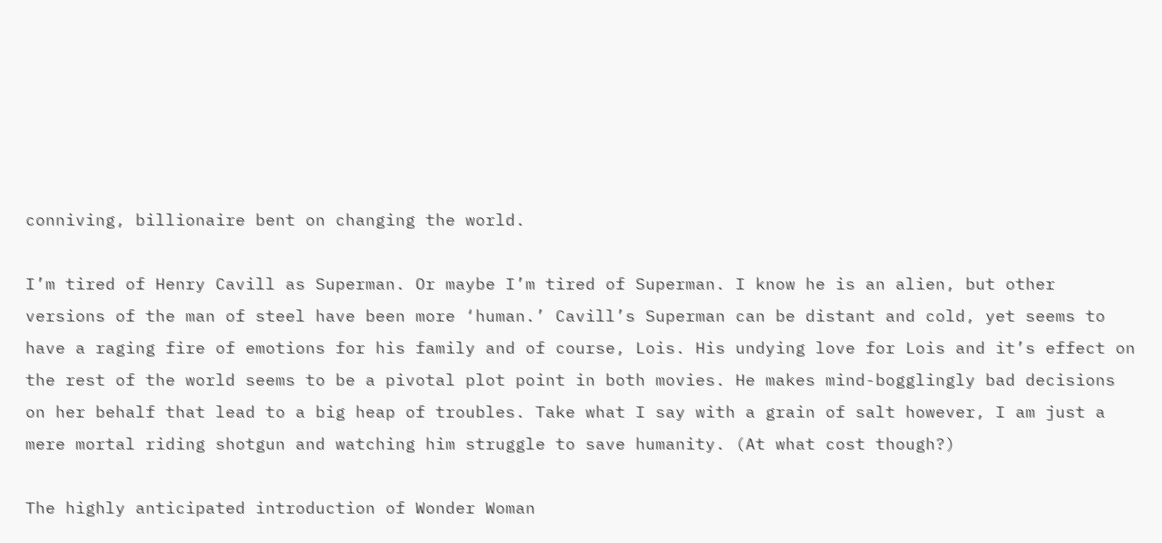conniving, billionaire bent on changing the world.

I’m tired of Henry Cavill as Superman. Or maybe I’m tired of Superman. I know he is an alien, but other versions of the man of steel have been more ‘human.’ Cavill’s Superman can be distant and cold, yet seems to have a raging fire of emotions for his family and of course, Lois. His undying love for Lois and it’s effect on the rest of the world seems to be a pivotal plot point in both movies. He makes mind-bogglingly bad decisions on her behalf that lead to a big heap of troubles. Take what I say with a grain of salt however, I am just a mere mortal riding shotgun and watching him struggle to save humanity. (At what cost though?)

The highly anticipated introduction of Wonder Woman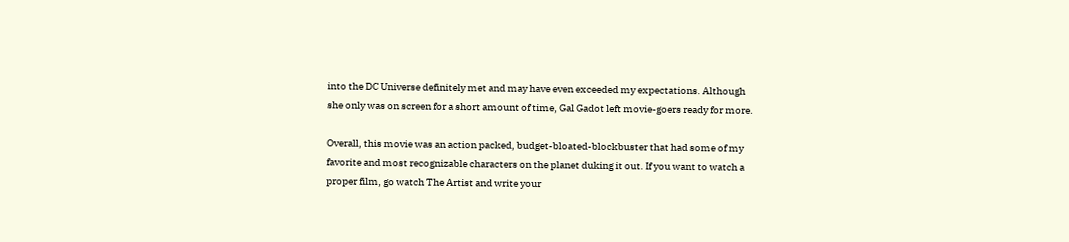into the DC Universe definitely met and may have even exceeded my expectations. Although she only was on screen for a short amount of time, Gal Gadot left movie-goers ready for more.

Overall, this movie was an action packed, budget-bloated-blockbuster that had some of my favorite and most recognizable characters on the planet duking it out. If you want to watch a proper film, go watch The Artist and write your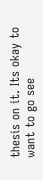thesis on it. Its okay to want to go see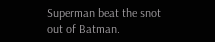Superman beat the snot out of Batman.